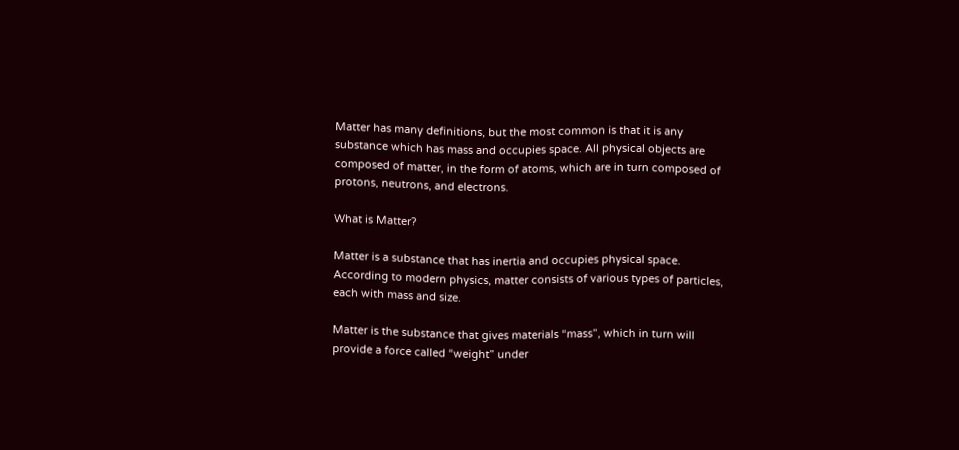Matter has many definitions, but the most common is that it is any substance which has mass and occupies space. All physical objects are composed of matter, in the form of atoms, which are in turn composed of protons, neutrons, and electrons.

What is Matter?

Matter is a substance that has inertia and occupies physical space. According to modern physics, matter consists of various types of particles, each with mass and size.

Matter is the substance that gives materials “mass”, which in turn will provide a force called “weight” under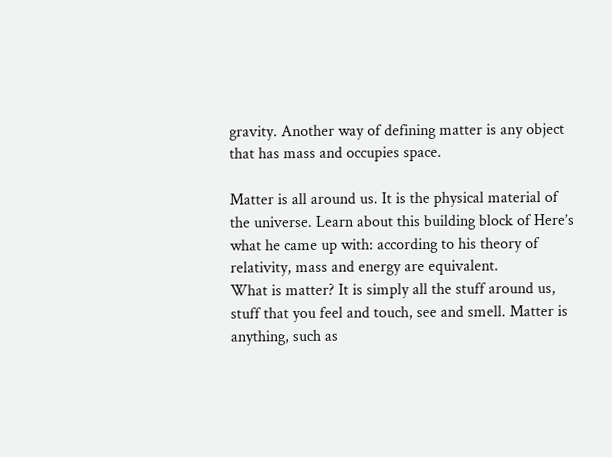gravity. Another way of defining matter is any object that has mass and occupies space.

Matter is all around us. It is the physical material of the universe. Learn about this building block of Here’s what he came up with: according to his theory of relativity, mass and energy are equivalent.
What is matter? It is simply all the stuff around us, stuff that you feel and touch, see and smell. Matter is anything, such as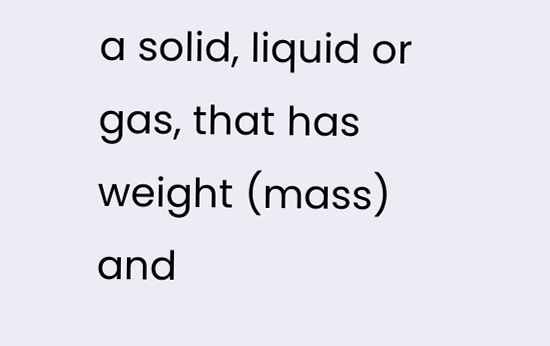a solid, liquid or gas, that has weight (mass) and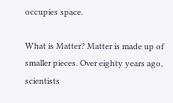occupies space.

What is Matter? Matter is made up of smaller pieces. Over eighty years ago, scientists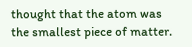thought that the atom was the smallest piece of matter.